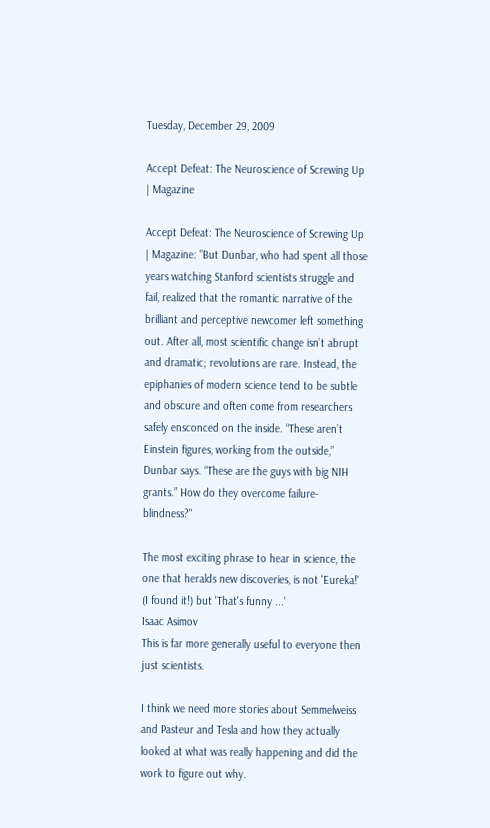Tuesday, December 29, 2009

Accept Defeat: The Neuroscience of Screwing Up | Magazine

Accept Defeat: The Neuroscience of Screwing Up | Magazine: "But Dunbar, who had spent all those years watching Stanford scientists struggle and fail, realized that the romantic narrative of the brilliant and perceptive newcomer left something out. After all, most scientific change isn’t abrupt and dramatic; revolutions are rare. Instead, the epiphanies of modern science tend to be subtle and obscure and often come from researchers safely ensconced on the inside. “These aren’t Einstein figures, working from the outside,” Dunbar says. “These are the guys with big NIH grants.” How do they overcome failure-blindness?"

The most exciting phrase to hear in science, the one that heralds new discoveries, is not 'Eureka!' (I found it!) but 'That's funny ...'
Isaac Asimov
This is far more generally useful to everyone then just scientists.

I think we need more stories about Semmelweiss and Pasteur and Tesla and how they actually looked at what was really happening and did the work to figure out why.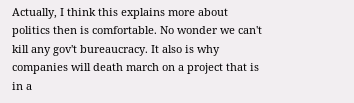Actually, I think this explains more about politics then is comfortable. No wonder we can't kill any gov't bureaucracy. It also is why companies will death march on a project that is in a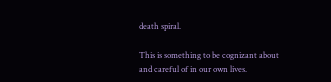death spiral.

This is something to be cognizant about and careful of in our own lives.